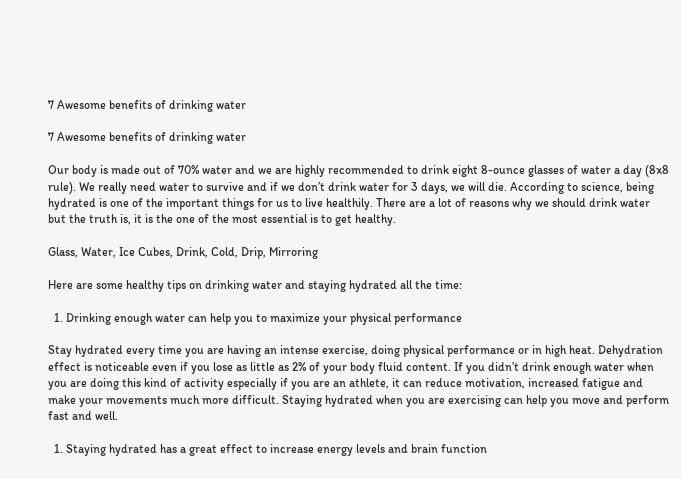7 Awesome benefits of drinking water

7 Awesome benefits of drinking water

Our body is made out of 70% water and we are highly recommended to drink eight 8-ounce glasses of water a day (8x8 rule). We really need water to survive and if we don’t drink water for 3 days, we will die. According to science, being hydrated is one of the important things for us to live healthily. There are a lot of reasons why we should drink water but the truth is, it is the one of the most essential is to get healthy.

Glass, Water, Ice Cubes, Drink, Cold, Drip, Mirroring

Here are some healthy tips on drinking water and staying hydrated all the time:

  1. Drinking enough water can help you to maximize your physical performance

Stay hydrated every time you are having an intense exercise, doing physical performance or in high heat. Dehydration effect is noticeable even if you lose as little as 2% of your body fluid content. If you didn’t drink enough water when you are doing this kind of activity especially if you are an athlete, it can reduce motivation, increased fatigue and make your movements much more difficult. Staying hydrated when you are exercising can help you move and perform fast and well.

  1. Staying hydrated has a great effect to increase energy levels and brain function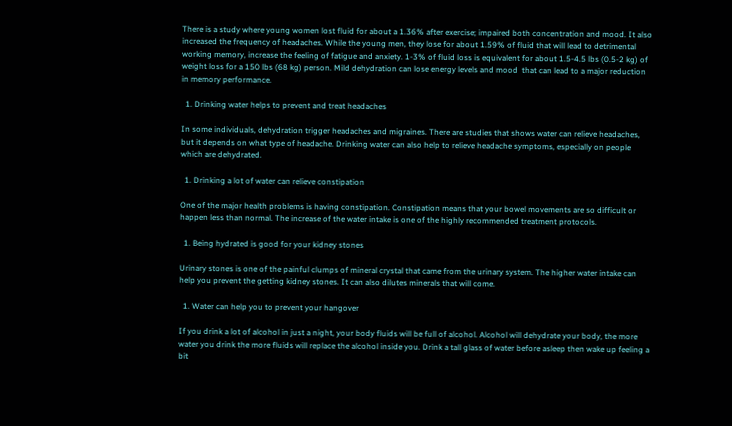There is a study where young women lost fluid for about a 1.36% after exercise; impaired both concentration and mood. It also increased the frequency of headaches. While the young men, they lose for about 1.59% of fluid that will lead to detrimental working memory, increase the feeling of fatigue and anxiety. 1-3% of fluid loss is equivalent for about 1.5-4.5 lbs (0.5-2 kg) of weight loss for a 150 lbs (68 kg) person. Mild dehydration can lose energy levels and mood  that can lead to a major reduction in memory performance.

  1. Drinking water helps to prevent and treat headaches

In some individuals, dehydration trigger headaches and migraines. There are studies that shows water can relieve headaches, but it depends on what type of headache. Drinking water can also help to relieve headache symptoms, especially on people which are dehydrated.

  1. Drinking a lot of water can relieve constipation

One of the major health problems is having constipation. Constipation means that your bowel movements are so difficult or happen less than normal. The increase of the water intake is one of the highly recommended treatment protocols.

  1. Being hydrated is good for your kidney stones

Urinary stones is one of the painful clumps of mineral crystal that came from the urinary system. The higher water intake can help you prevent the getting kidney stones. It can also dilutes minerals that will come.

  1. Water can help you to prevent your hangover

If you drink a lot of alcohol in just a night, your body fluids will be full of alcohol. Alcohol will dehydrate your body, the more water you drink the more fluids will replace the alcohol inside you. Drink a tall glass of water before asleep then wake up feeling a bit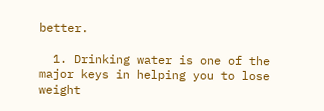better.

  1. Drinking water is one of the major keys in helping you to lose weight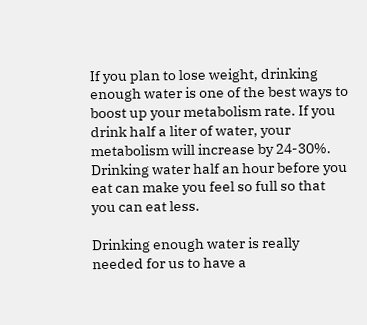If you plan to lose weight, drinking enough water is one of the best ways to boost up your metabolism rate. If you drink half a liter of water, your metabolism will increase by 24-30%. Drinking water half an hour before you eat can make you feel so full so that you can eat less.

Drinking enough water is really needed for us to have a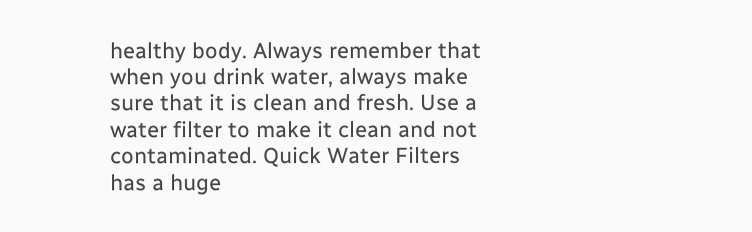healthy body. Always remember that when you drink water, always make sure that it is clean and fresh. Use a water filter to make it clean and not contaminated. Quick Water Filters has a huge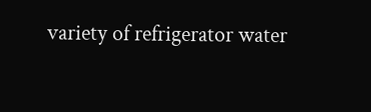variety of refrigerator water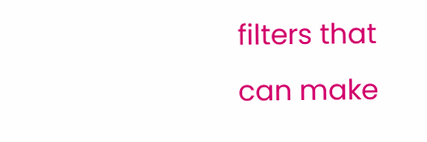filters that can make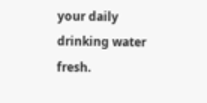your daily drinking water fresh.